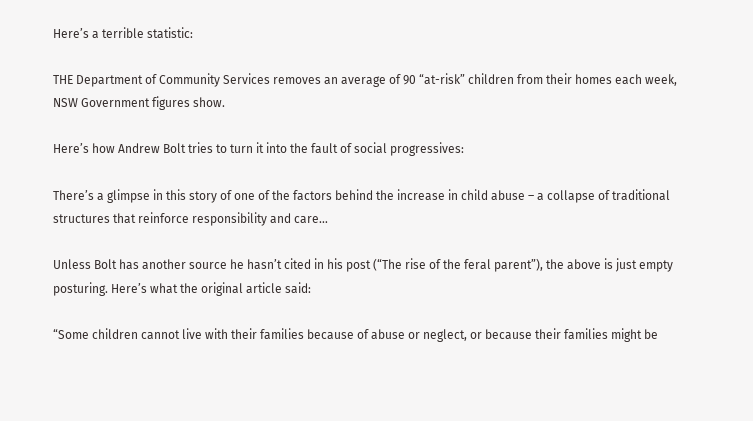Here’s a terrible statistic:

THE Department of Community Services removes an average of 90 “at-risk” children from their homes each week, NSW Government figures show.

Here’s how Andrew Bolt tries to turn it into the fault of social progressives:

There’s a glimpse in this story of one of the factors behind the increase in child abuse – a collapse of traditional structures that reinforce responsibility and care…

Unless Bolt has another source he hasn’t cited in his post (“The rise of the feral parent”), the above is just empty posturing. Here’s what the original article said:

“Some children cannot live with their families because of abuse or neglect, or because their families might be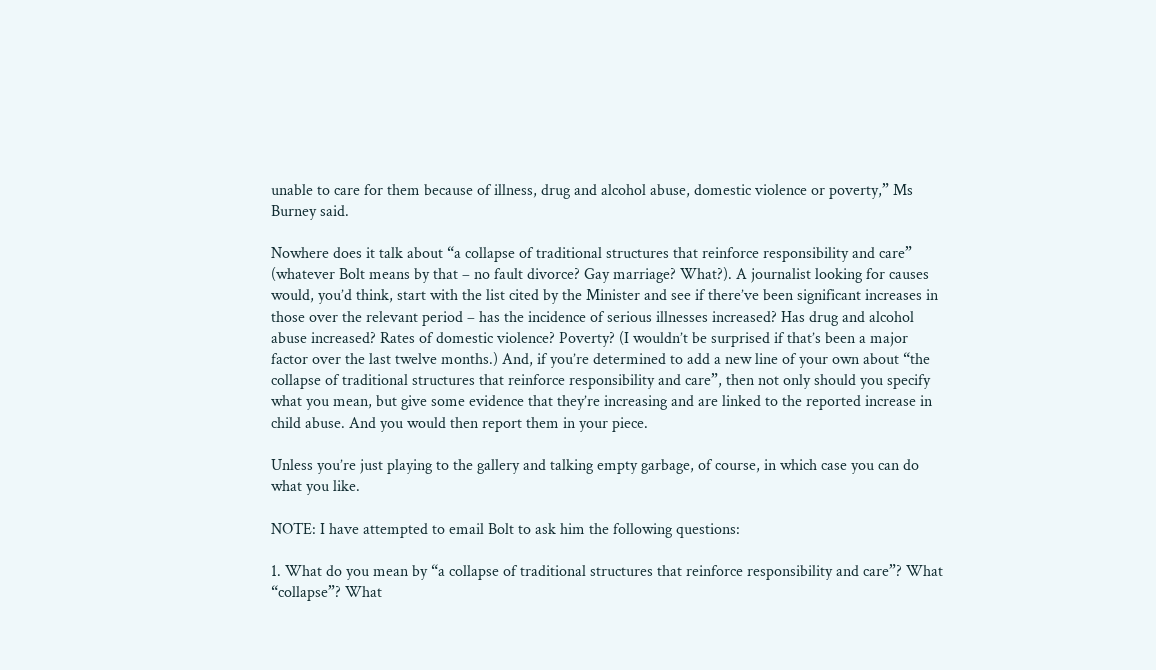unable to care for them because of illness, drug and alcohol abuse, domestic violence or poverty,” Ms Burney said.

Nowhere does it talk about “a collapse of traditional structures that reinforce responsibility and care” (whatever Bolt means by that – no fault divorce? Gay marriage? What?). A journalist looking for causes would, you’d think, start with the list cited by the Minister and see if there’ve been significant increases in those over the relevant period – has the incidence of serious illnesses increased? Has drug and alcohol abuse increased? Rates of domestic violence? Poverty? (I wouldn’t be surprised if that’s been a major factor over the last twelve months.) And, if you’re determined to add a new line of your own about “the collapse of traditional structures that reinforce responsibility and care”, then not only should you specify what you mean, but give some evidence that they’re increasing and are linked to the reported increase in child abuse. And you would then report them in your piece.

Unless you’re just playing to the gallery and talking empty garbage, of course, in which case you can do what you like.

NOTE: I have attempted to email Bolt to ask him the following questions:

1. What do you mean by “a collapse of traditional structures that reinforce responsibility and care”? What “collapse”? What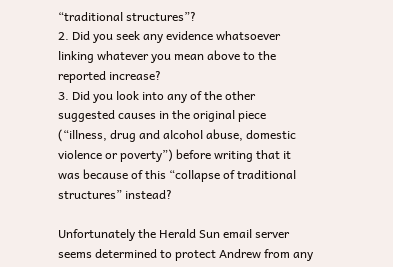“traditional structures”?
2. Did you seek any evidence whatsoever linking whatever you mean above to the reported increase?
3. Did you look into any of the other suggested causes in the original piece (“illness, drug and alcohol abuse, domestic violence or poverty”) before writing that it was because of this “collapse of traditional structures” instead?

Unfortunately the Herald Sun email server seems determined to protect Andrew from any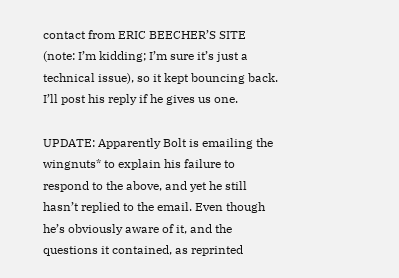contact from ERIC BEECHER’S SITE (note: I’m kidding; I’m sure it’s just a technical issue), so it kept bouncing back. I’ll post his reply if he gives us one.

UPDATE: Apparently Bolt is emailing the wingnuts* to explain his failure to respond to the above, and yet he still hasn’t replied to the email. Even though he’s obviously aware of it, and the questions it contained, as reprinted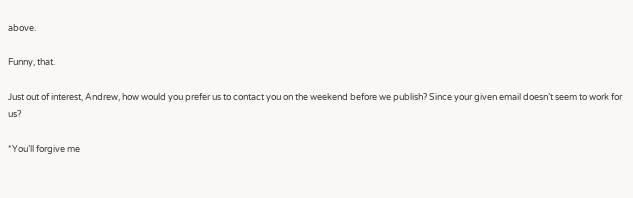above.

Funny, that.

Just out of interest, Andrew, how would you prefer us to contact you on the weekend before we publish? Since your given email doesn’t seem to work for us?

*You’ll forgive me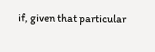if, given that particular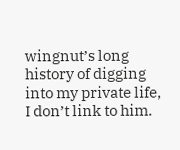wingnut’s long history of digging into my private life, I don’t link to him.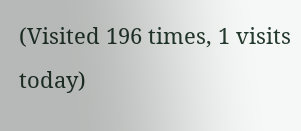(Visited 196 times, 1 visits today)